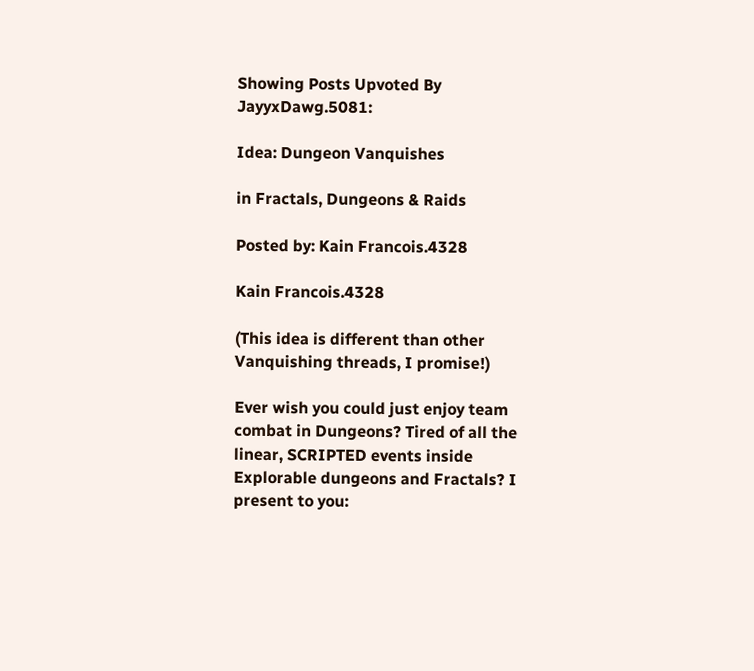Showing Posts Upvoted By JayyxDawg.5081:

Idea: Dungeon Vanquishes

in Fractals, Dungeons & Raids

Posted by: Kain Francois.4328

Kain Francois.4328

(This idea is different than other Vanquishing threads, I promise!)

Ever wish you could just enjoy team combat in Dungeons? Tired of all the linear, SCRIPTED events inside Explorable dungeons and Fractals? I present to you: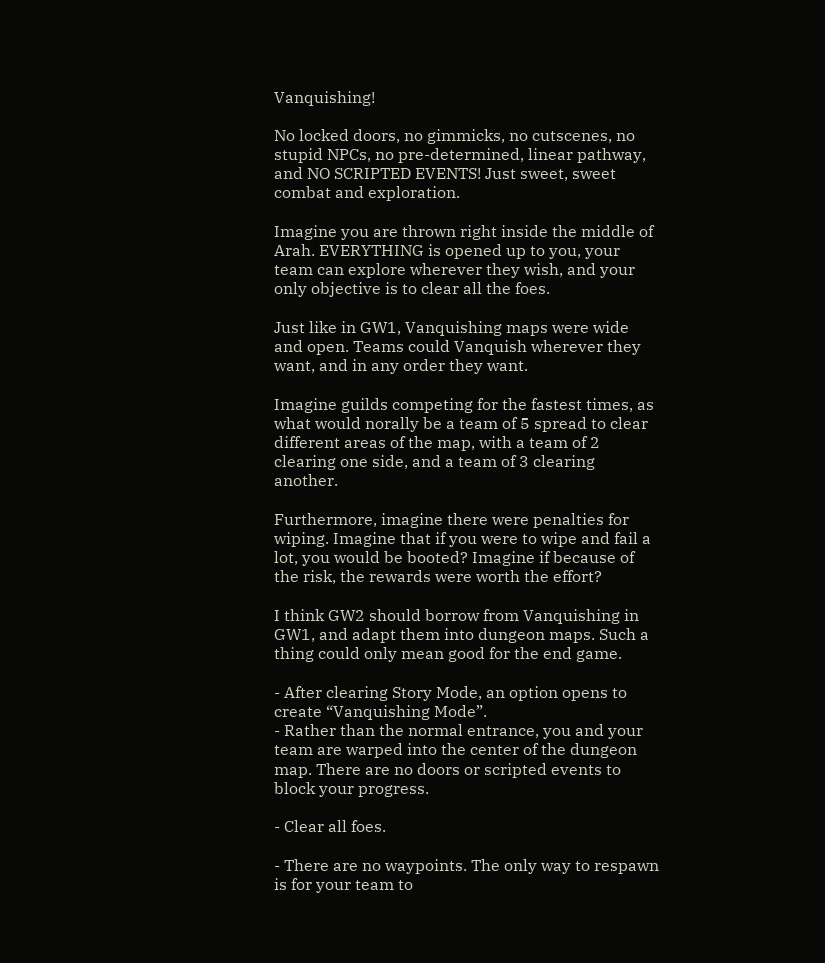Vanquishing!

No locked doors, no gimmicks, no cutscenes, no stupid NPCs, no pre-determined, linear pathway, and NO SCRIPTED EVENTS! Just sweet, sweet combat and exploration.

Imagine you are thrown right inside the middle of Arah. EVERYTHING is opened up to you, your team can explore wherever they wish, and your only objective is to clear all the foes.

Just like in GW1, Vanquishing maps were wide and open. Teams could Vanquish wherever they want, and in any order they want.

Imagine guilds competing for the fastest times, as what would norally be a team of 5 spread to clear different areas of the map, with a team of 2 clearing one side, and a team of 3 clearing another.

Furthermore, imagine there were penalties for wiping. Imagine that if you were to wipe and fail a lot, you would be booted? Imagine if because of the risk, the rewards were worth the effort?

I think GW2 should borrow from Vanquishing in GW1, and adapt them into dungeon maps. Such a thing could only mean good for the end game.

- After clearing Story Mode, an option opens to create “Vanquishing Mode”.
- Rather than the normal entrance, you and your team are warped into the center of the dungeon map. There are no doors or scripted events to block your progress.

- Clear all foes.

- There are no waypoints. The only way to respawn is for your team to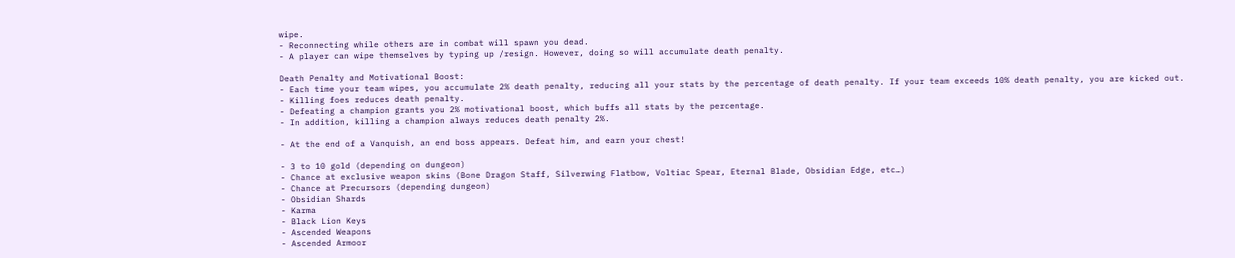wipe.
- Reconnecting while others are in combat will spawn you dead.
- A player can wipe themselves by typing up /resign. However, doing so will accumulate death penalty.

Death Penalty and Motivational Boost:
- Each time your team wipes, you accumulate 2% death penalty, reducing all your stats by the percentage of death penalty. If your team exceeds 10% death penalty, you are kicked out.
- Killing foes reduces death penalty.
- Defeating a champion grants you 2% motivational boost, which buffs all stats by the percentage.
- In addition, killing a champion always reduces death penalty 2%.

- At the end of a Vanquish, an end boss appears. Defeat him, and earn your chest!

- 3 to 10 gold (depending on dungeon)
- Chance at exclusive weapon skins (Bone Dragon Staff, Silverwing Flatbow, Voltiac Spear, Eternal Blade, Obsidian Edge, etc…)
- Chance at Precursors (depending dungeon)
- Obsidian Shards
- Karma
- Black Lion Keys
- Ascended Weapons
- Ascended Armoor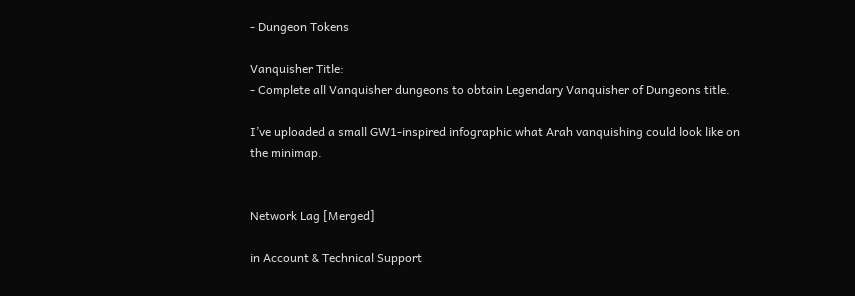- Dungeon Tokens

Vanquisher Title:
- Complete all Vanquisher dungeons to obtain Legendary Vanquisher of Dungeons title.

I’ve uploaded a small GW1-inspired infographic what Arah vanquishing could look like on the minimap.


Network Lag [Merged]

in Account & Technical Support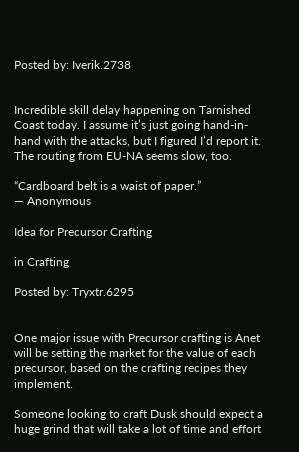Posted by: Iverik.2738


Incredible skill delay happening on Tarnished Coast today. I assume it’s just going hand-in-hand with the attacks, but I figured I’d report it. The routing from EU-NA seems slow, too.

“Cardboard belt is a waist of paper.”
— Anonymous

Idea for Precursor Crafting

in Crafting

Posted by: Tryxtr.6295


One major issue with Precursor crafting is Anet will be setting the market for the value of each precursor, based on the crafting recipes they implement.

Someone looking to craft Dusk should expect a huge grind that will take a lot of time and effort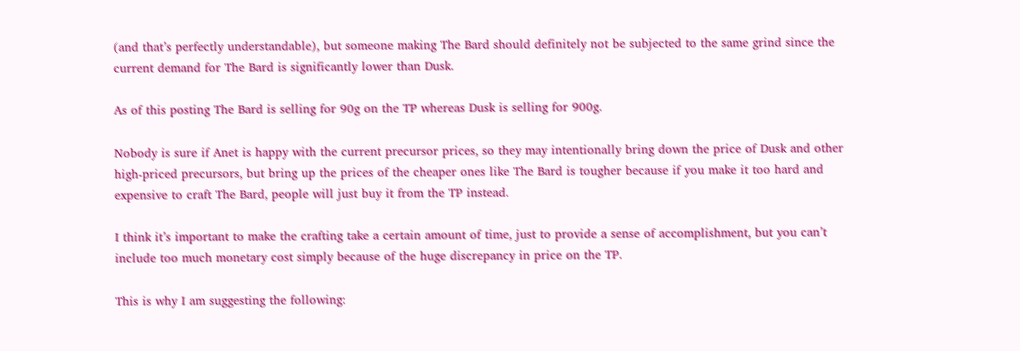(and that’s perfectly understandable), but someone making The Bard should definitely not be subjected to the same grind since the current demand for The Bard is significantly lower than Dusk.

As of this posting The Bard is selling for 90g on the TP whereas Dusk is selling for 900g.

Nobody is sure if Anet is happy with the current precursor prices, so they may intentionally bring down the price of Dusk and other high-priced precursors, but bring up the prices of the cheaper ones like The Bard is tougher because if you make it too hard and expensive to craft The Bard, people will just buy it from the TP instead.

I think it’s important to make the crafting take a certain amount of time, just to provide a sense of accomplishment, but you can’t include too much monetary cost simply because of the huge discrepancy in price on the TP.

This is why I am suggesting the following: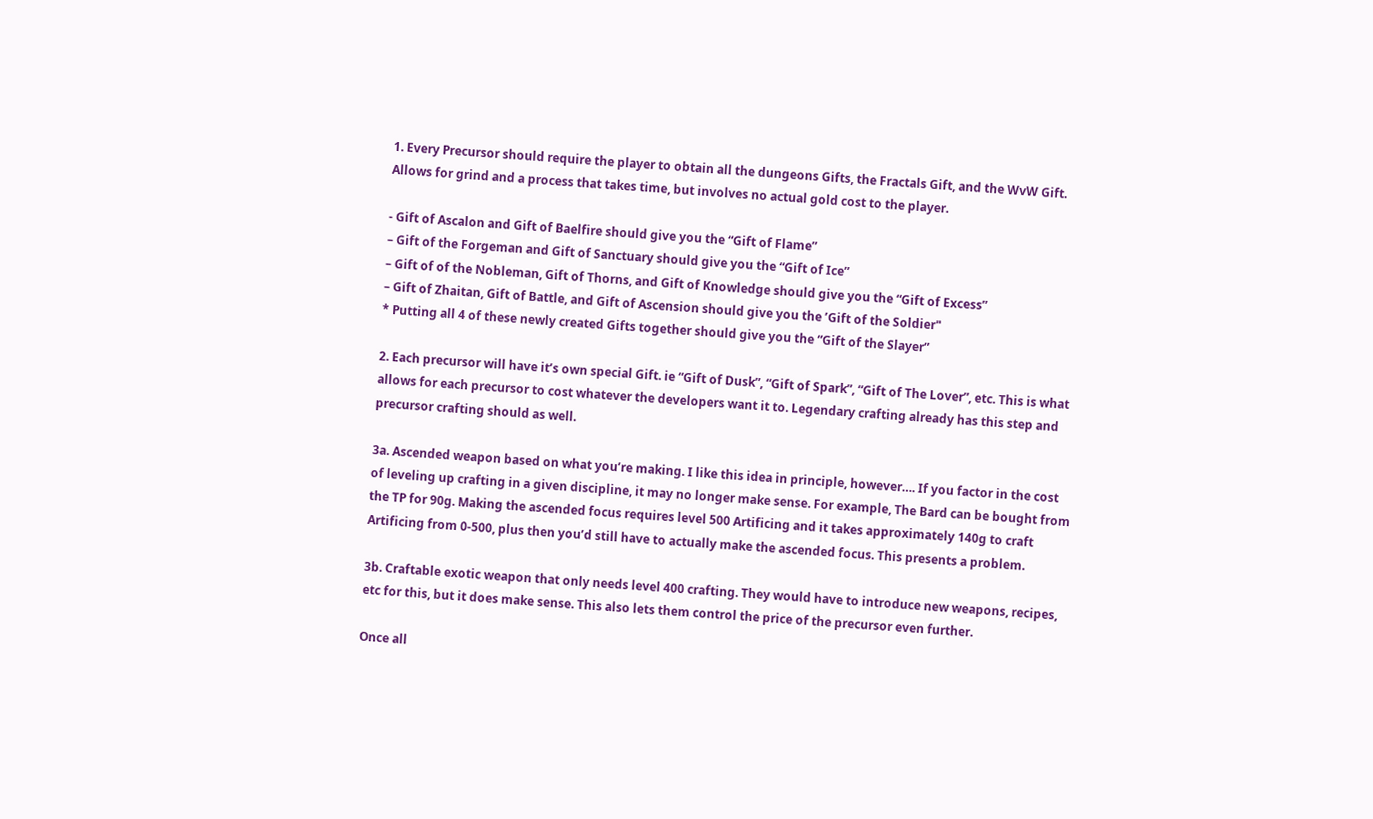1. Every Precursor should require the player to obtain all the dungeons Gifts, the Fractals Gift, and the WvW Gift. Allows for grind and a process that takes time, but involves no actual gold cost to the player.

- Gift of Ascalon and Gift of Baelfire should give you the “Gift of Flame”
– Gift of the Forgeman and Gift of Sanctuary should give you the “Gift of Ice”
– Gift of of the Nobleman, Gift of Thorns, and Gift of Knowledge should give you the “Gift of Excess”
– Gift of Zhaitan, Gift of Battle, and Gift of Ascension should give you the ’Gift of the Soldier"
* Putting all 4 of these newly created Gifts together should give you the “Gift of the Slayer”

2. Each precursor will have it’s own special Gift. ie “Gift of Dusk”, “Gift of Spark”, “Gift of The Lover”, etc. This is what allows for each precursor to cost whatever the developers want it to. Legendary crafting already has this step and precursor crafting should as well.

3a. Ascended weapon based on what you’re making. I like this idea in principle, however…. If you factor in the cost of leveling up crafting in a given discipline, it may no longer make sense. For example, The Bard can be bought from the TP for 90g. Making the ascended focus requires level 500 Artificing and it takes approximately 140g to craft Artificing from 0-500, plus then you’d still have to actually make the ascended focus. This presents a problem.

3b. Craftable exotic weapon that only needs level 400 crafting. They would have to introduce new weapons, recipes, etc for this, but it does make sense. This also lets them control the price of the precursor even further.

Once all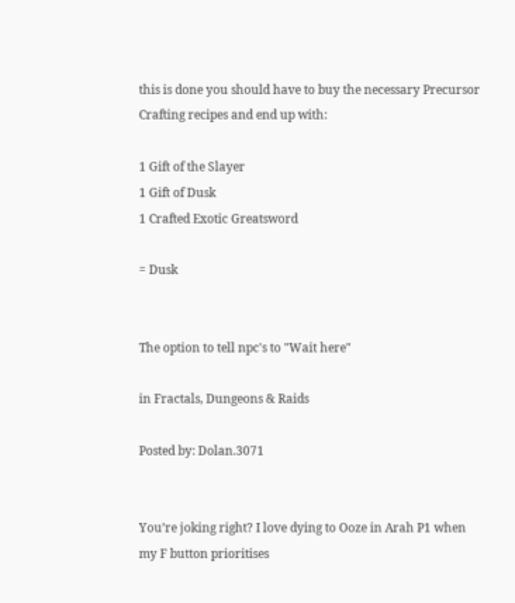this is done you should have to buy the necessary Precursor Crafting recipes and end up with:

1 Gift of the Slayer
1 Gift of Dusk
1 Crafted Exotic Greatsword

= Dusk


The option to tell npc's to "Wait here"

in Fractals, Dungeons & Raids

Posted by: Dolan.3071


You’re joking right? I love dying to Ooze in Arah P1 when my F button prioritises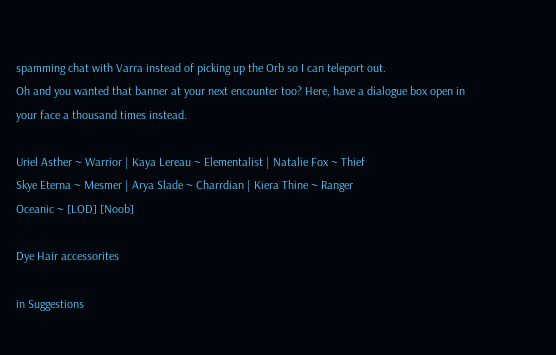spamming chat with Varra instead of picking up the Orb so I can teleport out.
Oh and you wanted that banner at your next encounter too? Here, have a dialogue box open in your face a thousand times instead.

Uriel Asther ~ Warrior | Kaya Lereau ~ Elementalist | Natalie Fox ~ Thief
Skye Eterna ~ Mesmer | Arya Slade ~ Charrdian | Kiera Thine ~ Ranger
Oceanic ~ [LOD] [Noob]

Dye Hair accessorites

in Suggestions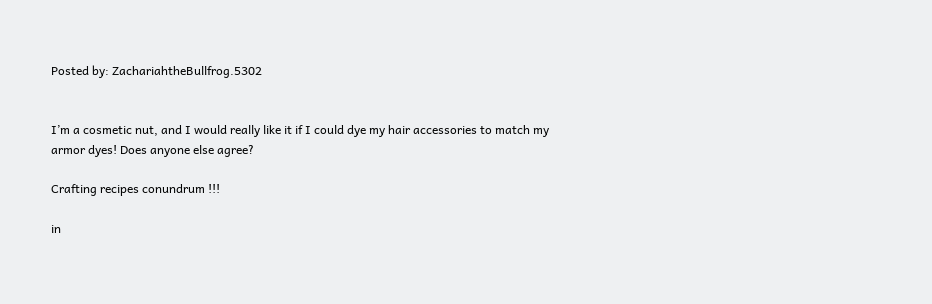Posted by: ZachariahtheBullfrog.5302


I’m a cosmetic nut, and I would really like it if I could dye my hair accessories to match my armor dyes! Does anyone else agree?

Crafting recipes conundrum !!!

in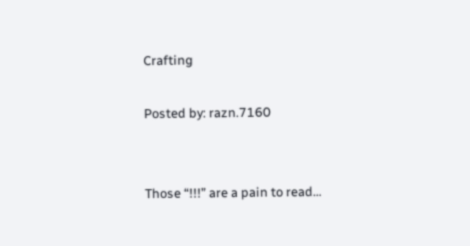Crafting

Posted by: razn.7160


Those “!!!” are a pain to read…